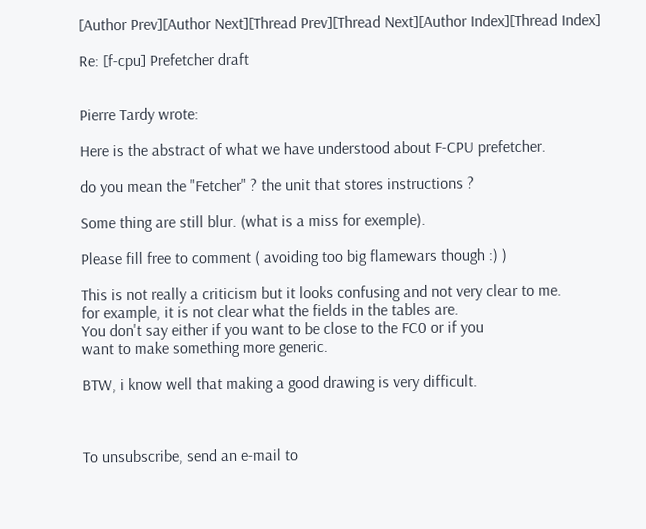[Author Prev][Author Next][Thread Prev][Thread Next][Author Index][Thread Index]

Re: [f-cpu] Prefetcher draft


Pierre Tardy wrote:

Here is the abstract of what we have understood about F-CPU prefetcher.

do you mean the "Fetcher" ? the unit that stores instructions ?

Some thing are still blur. (what is a miss for exemple).

Please fill free to comment ( avoiding too big flamewars though :) )

This is not really a criticism but it looks confusing and not very clear to me.
for example, it is not clear what the fields in the tables are.
You don't say either if you want to be close to the FC0 or if you
want to make something more generic.

BTW, i know well that making a good drawing is very difficult.



To unsubscribe, send an e-mail to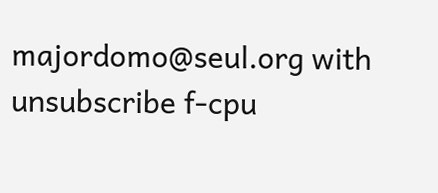majordomo@seul.org with
unsubscribe f-cpu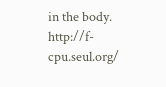in the body. http://f-cpu.seul.org/